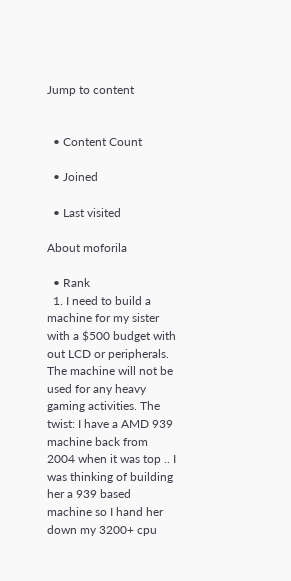Jump to content


  • Content Count

  • Joined

  • Last visited

About moforila

  • Rank
  1. I need to build a machine for my sister with a $500 budget with out LCD or peripherals. The machine will not be used for any heavy gaming activities. The twist: I have a AMD 939 machine back from 2004 when it was top .. I was thinking of building her a 939 based machine so I hand her down my 3200+ cpu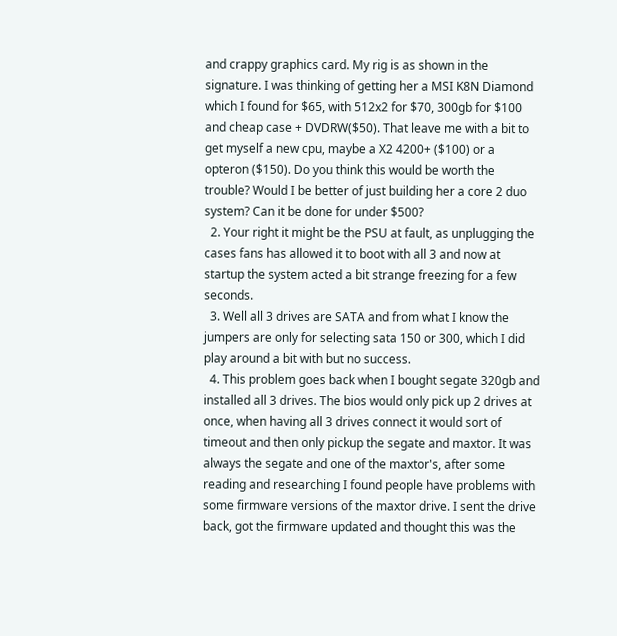and crappy graphics card. My rig is as shown in the signature. I was thinking of getting her a MSI K8N Diamond which I found for $65, with 512x2 for $70, 300gb for $100 and cheap case + DVDRW($50). That leave me with a bit to get myself a new cpu, maybe a X2 4200+ ($100) or a opteron ($150). Do you think this would be worth the trouble? Would I be better of just building her a core 2 duo system? Can it be done for under $500?
  2. Your right it might be the PSU at fault, as unplugging the cases fans has allowed it to boot with all 3 and now at startup the system acted a bit strange freezing for a few seconds.
  3. Well all 3 drives are SATA and from what I know the jumpers are only for selecting sata 150 or 300, which I did play around a bit with but no success.
  4. This problem goes back when I bought segate 320gb and installed all 3 drives. The bios would only pick up 2 drives at once, when having all 3 drives connect it would sort of timeout and then only pickup the segate and maxtor. It was always the segate and one of the maxtor's, after some reading and researching I found people have problems with some firmware versions of the maxtor drive. I sent the drive back, got the firmware updated and thought this was the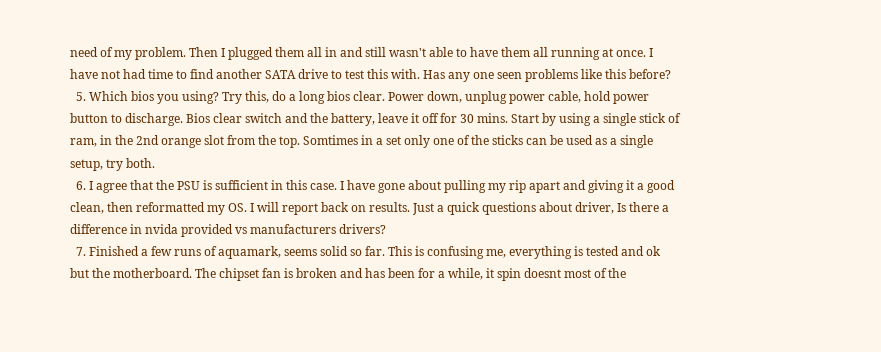need of my problem. Then I plugged them all in and still wasn't able to have them all running at once. I have not had time to find another SATA drive to test this with. Has any one seen problems like this before?
  5. Which bios you using? Try this, do a long bios clear. Power down, unplug power cable, hold power button to discharge. Bios clear switch and the battery, leave it off for 30 mins. Start by using a single stick of ram, in the 2nd orange slot from the top. Somtimes in a set only one of the sticks can be used as a single setup, try both.
  6. I agree that the PSU is sufficient in this case. I have gone about pulling my rip apart and giving it a good clean, then reformatted my OS. I will report back on results. Just a quick questions about driver, Is there a difference in nvida provided vs manufacturers drivers?
  7. Finished a few runs of aquamark, seems solid so far. This is confusing me, everything is tested and ok but the motherboard. The chipset fan is broken and has been for a while, it spin doesnt most of the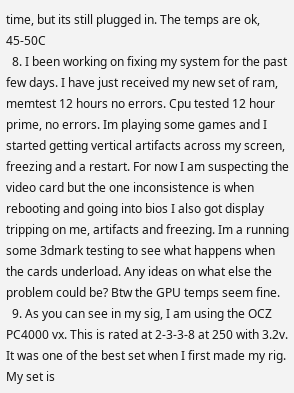time, but its still plugged in. The temps are ok, 45-50C
  8. I been working on fixing my system for the past few days. I have just received my new set of ram, memtest 12 hours no errors. Cpu tested 12 hour prime, no errors. Im playing some games and I started getting vertical artifacts across my screen, freezing and a restart. For now I am suspecting the video card but the one inconsistence is when rebooting and going into bios I also got display tripping on me, artifacts and freezing. Im a running some 3dmark testing to see what happens when the cards underload. Any ideas on what else the problem could be? Btw the GPU temps seem fine.
  9. As you can see in my sig, I am using the OCZ PC4000 vx. This is rated at 2-3-3-8 at 250 with 3.2v. It was one of the best set when I first made my rig. My set is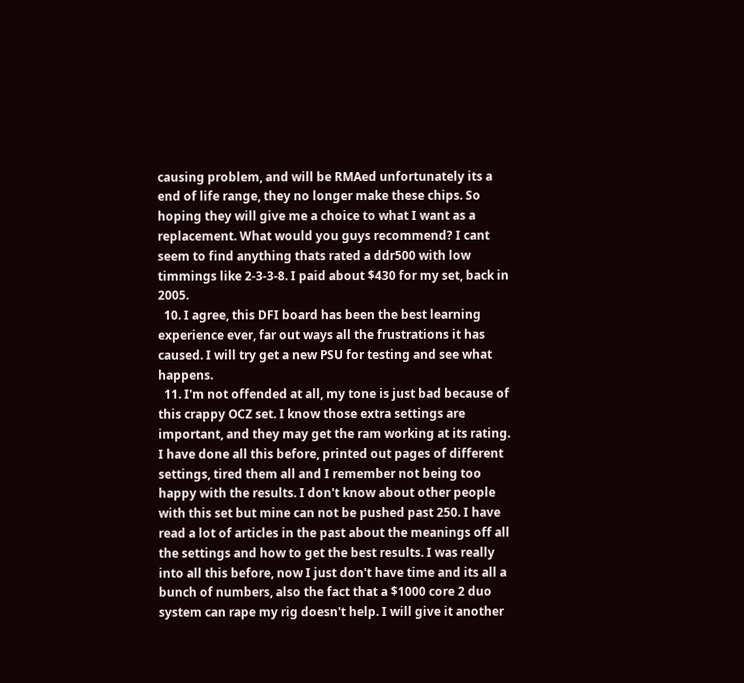causing problem, and will be RMAed unfortunately its a end of life range, they no longer make these chips. So hoping they will give me a choice to what I want as a replacement. What would you guys recommend? I cant seem to find anything thats rated a ddr500 with low timmings like 2-3-3-8. I paid about $430 for my set, back in 2005.
  10. I agree, this DFI board has been the best learning experience ever, far out ways all the frustrations it has caused. I will try get a new PSU for testing and see what happens.
  11. I'm not offended at all, my tone is just bad because of this crappy OCZ set. I know those extra settings are important, and they may get the ram working at its rating. I have done all this before, printed out pages of different settings, tired them all and I remember not being too happy with the results. I don't know about other people with this set but mine can not be pushed past 250. I have read a lot of articles in the past about the meanings off all the settings and how to get the best results. I was really into all this before, now I just don't have time and its all a bunch of numbers, also the fact that a $1000 core 2 duo system can rape my rig doesn't help. I will give it another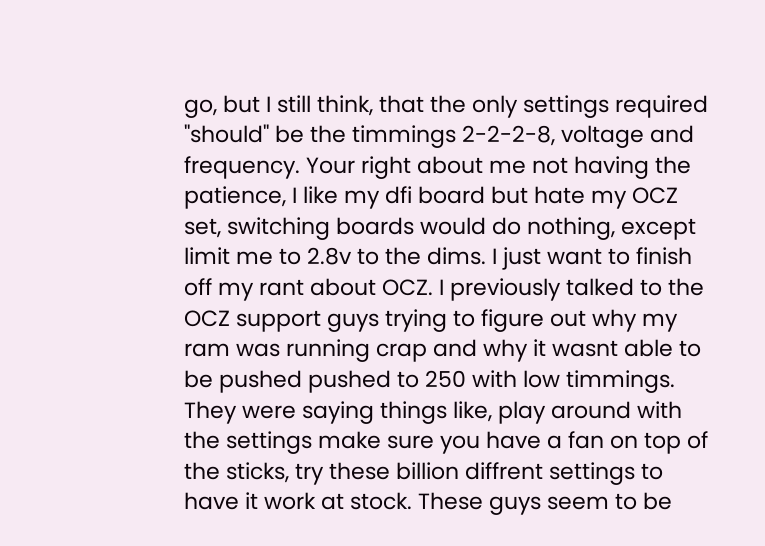go, but I still think, that the only settings required "should" be the timmings 2-2-2-8, voltage and frequency. Your right about me not having the patience, I like my dfi board but hate my OCZ set, switching boards would do nothing, except limit me to 2.8v to the dims. I just want to finish off my rant about OCZ. I previously talked to the OCZ support guys trying to figure out why my ram was running crap and why it wasnt able to be pushed pushed to 250 with low timmings. They were saying things like, play around with the settings make sure you have a fan on top of the sticks, try these billion diffrent settings to have it work at stock. These guys seem to be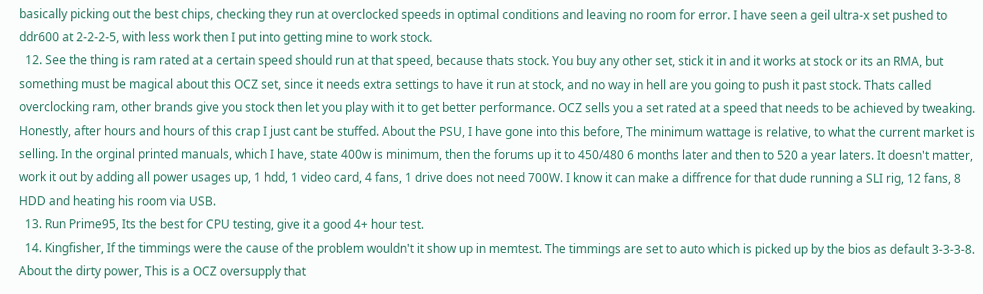basically picking out the best chips, checking they run at overclocked speeds in optimal conditions and leaving no room for error. I have seen a geil ultra-x set pushed to ddr600 at 2-2-2-5, with less work then I put into getting mine to work stock.
  12. See the thing is ram rated at a certain speed should run at that speed, because thats stock. You buy any other set, stick it in and it works at stock or its an RMA, but something must be magical about this OCZ set, since it needs extra settings to have it run at stock, and no way in hell are you going to push it past stock. Thats called overclocking ram, other brands give you stock then let you play with it to get better performance. OCZ sells you a set rated at a speed that needs to be achieved by tweaking. Honestly, after hours and hours of this crap I just cant be stuffed. About the PSU, I have gone into this before, The minimum wattage is relative, to what the current market is selling. In the orginal printed manuals, which I have, state 400w is minimum, then the forums up it to 450/480 6 months later and then to 520 a year laters. It doesn't matter, work it out by adding all power usages up, 1 hdd, 1 video card, 4 fans, 1 drive does not need 700W. I know it can make a diffrence for that dude running a SLI rig, 12 fans, 8 HDD and heating his room via USB.
  13. Run Prime95, Its the best for CPU testing, give it a good 4+ hour test.
  14. Kingfisher, If the timmings were the cause of the problem wouldn't it show up in memtest. The timmings are set to auto which is picked up by the bios as default 3-3-3-8. About the dirty power, This is a OCZ oversupply that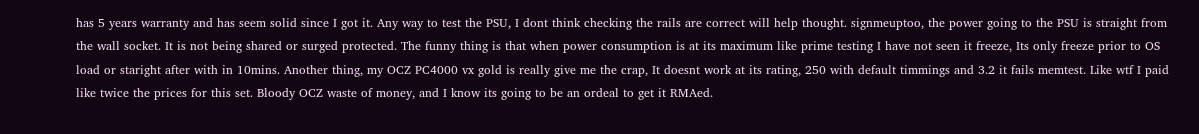has 5 years warranty and has seem solid since I got it. Any way to test the PSU, I dont think checking the rails are correct will help thought. signmeuptoo, the power going to the PSU is straight from the wall socket. It is not being shared or surged protected. The funny thing is that when power consumption is at its maximum like prime testing I have not seen it freeze, Its only freeze prior to OS load or staright after with in 10mins. Another thing, my OCZ PC4000 vx gold is really give me the crap, It doesnt work at its rating, 250 with default timmings and 3.2 it fails memtest. Like wtf I paid like twice the prices for this set. Bloody OCZ waste of money, and I know its going to be an ordeal to get it RMAed.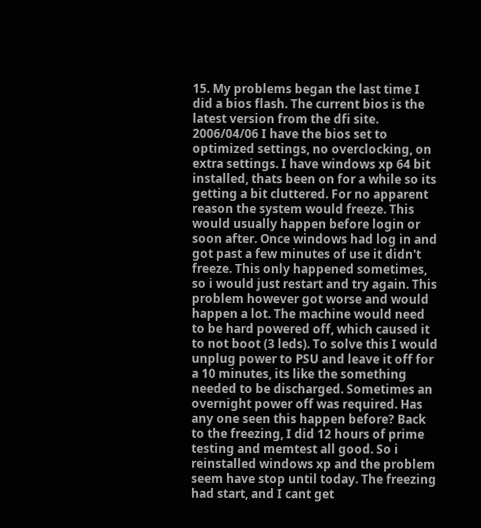15. My problems began the last time I did a bios flash. The current bios is the latest version from the dfi site. 2006/04/06 I have the bios set to optimized settings, no overclocking, on extra settings. I have windows xp 64 bit installed, thats been on for a while so its getting a bit cluttered. For no apparent reason the system would freeze. This would usually happen before login or soon after. Once windows had log in and got past a few minutes of use it didn't freeze. This only happened sometimes, so i would just restart and try again. This problem however got worse and would happen a lot. The machine would need to be hard powered off, which caused it to not boot (3 leds). To solve this I would unplug power to PSU and leave it off for a 10 minutes, its like the something needed to be discharged. Sometimes an overnight power off was required. Has any one seen this happen before? Back to the freezing, I did 12 hours of prime testing and memtest all good. So i reinstalled windows xp and the problem seem have stop until today. The freezing had start, and I cant get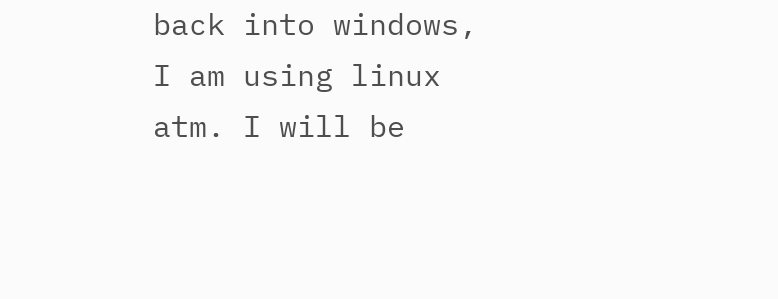back into windows, I am using linux atm. I will be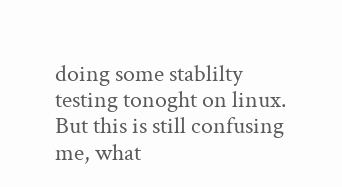doing some stablilty testing tonoght on linux. But this is still confusing me, what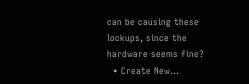can be causing these lockups, since the hardware seems fine?
  • Create New...